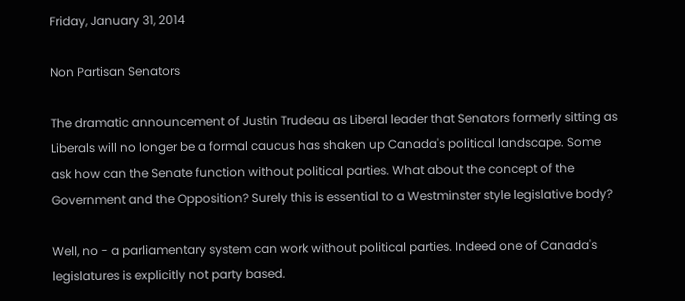Friday, January 31, 2014

Non Partisan Senators

The dramatic announcement of Justin Trudeau as Liberal leader that Senators formerly sitting as Liberals will no longer be a formal caucus has shaken up Canada's political landscape. Some ask how can the Senate function without political parties. What about the concept of the Government and the Opposition? Surely this is essential to a Westminster style legislative body?

Well, no - a parliamentary system can work without political parties. Indeed one of Canada's legislatures is explicitly not party based.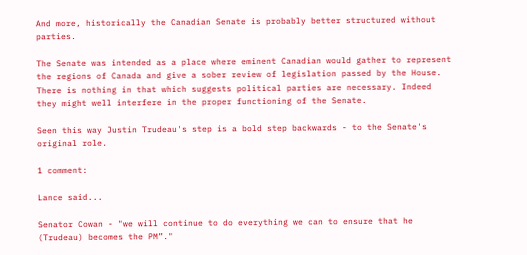And more, historically the Canadian Senate is probably better structured without parties.

The Senate was intended as a place where eminent Canadian would gather to represent the regions of Canada and give a sober review of legislation passed by the House. There is nothing in that which suggests political parties are necessary. Indeed they might well interfere in the proper functioning of the Senate.

Seen this way Justin Trudeau's step is a bold step backwards - to the Senate's original role.

1 comment:

Lance said...

Senator Cowan - "we will continue to do everything we can to ensure that he (Trudeau) becomes the PM”."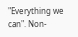"Everything we can". Non-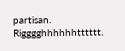partisan. Rigggghhhhhhtttttt.